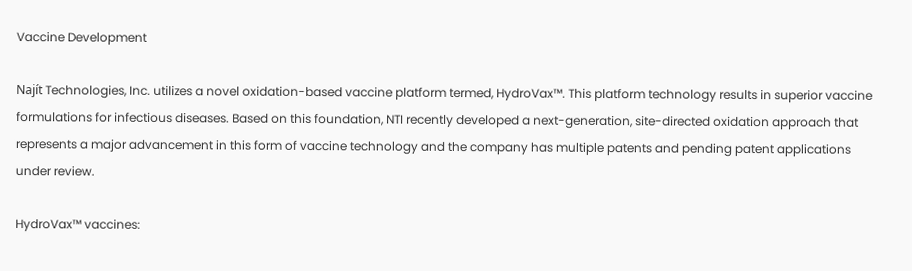Vaccine Development

Najít Technologies, Inc. utilizes a novel oxidation-based vaccine platform termed, HydroVax™. This platform technology results in superior vaccine formulations for infectious diseases. Based on this foundation, NTI recently developed a next-generation, site-directed oxidation approach that represents a major advancement in this form of vaccine technology and the company has multiple patents and pending patent applications under review.

HydroVax™ vaccines: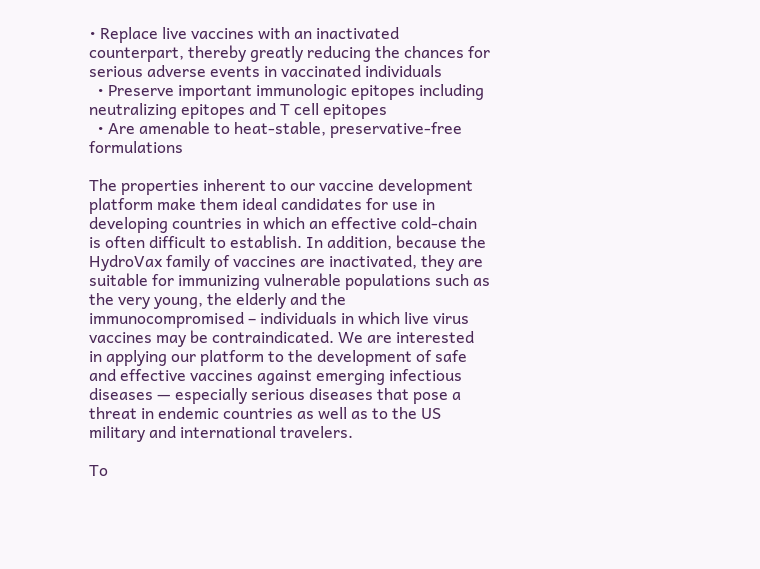• Replace live vaccines with an inactivated counterpart, thereby greatly reducing the chances for serious adverse events in vaccinated individuals
  • Preserve important immunologic epitopes including neutralizing epitopes and T cell epitopes
  • Are amenable to heat-stable, preservative-free formulations

The properties inherent to our vaccine development platform make them ideal candidates for use in developing countries in which an effective cold-chain is often difficult to establish. In addition, because the HydroVax family of vaccines are inactivated, they are suitable for immunizing vulnerable populations such as the very young, the elderly and the immunocompromised – individuals in which live virus vaccines may be contraindicated. We are interested in applying our platform to the development of safe and effective vaccines against emerging infectious diseases — especially serious diseases that pose a threat in endemic countries as well as to the US military and international travelers.

To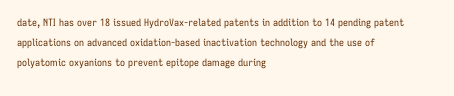date, NTI has over 18 issued HydroVax-related patents in addition to 14 pending patent applications on advanced oxidation-based inactivation technology and the use of polyatomic oxyanions to prevent epitope damage during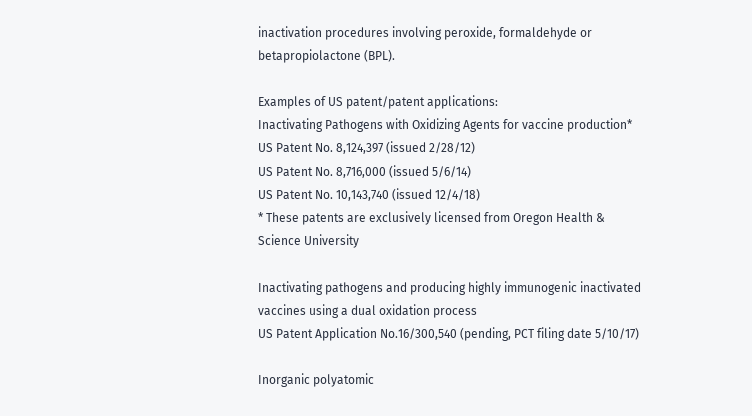inactivation procedures involving peroxide, formaldehyde or betapropiolactone (BPL).

Examples of US patent/patent applications:
Inactivating Pathogens with Oxidizing Agents for vaccine production*
US Patent No. 8,124,397 (issued 2/28/12)
US Patent No. 8,716,000 (issued 5/6/14)
US Patent No. 10,143,740 (issued 12/4/18)
* These patents are exclusively licensed from Oregon Health & Science University

Inactivating pathogens and producing highly immunogenic inactivated vaccines using a dual oxidation process
US Patent Application No.16/300,540 (pending, PCT filing date 5/10/17)

Inorganic polyatomic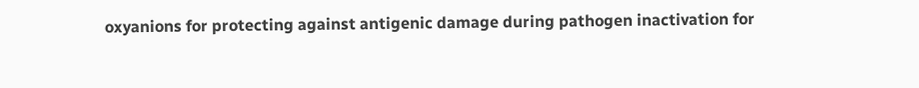oxyanions for protecting against antigenic damage during pathogen inactivation for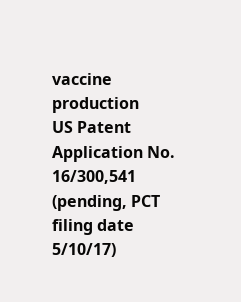vaccine production
US Patent Application No. 16/300,541 (pending, PCT filing date 5/10/17)